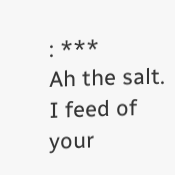: ***
Ah the salt. I feed of your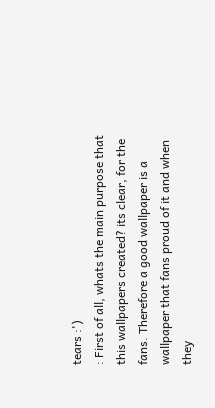tears :')
: First of all, whats the main purpose that this wallpapers created? its clear, for the fans. Therefore a good wallpaper is a wallpaper that fans proud of it and when they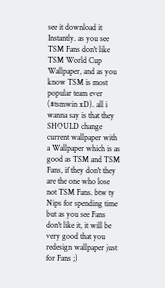see it download it Instantly. as you see TSM Fans don't like TSM World Cup Wallpaper, and as you know TSM is most popular team ever (#tsmwin xD). all i wanna say is that they SHOULD change current wallpaper with a Wallpaper which is as good as TSM and TSM Fans, if they don't they are the one who lose not TSM Fans. btw ty Nips for spending time but as you see Fans don't like it, it will be very good that you redesign wallpaper just for Fans ;)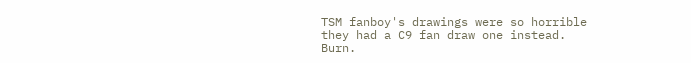TSM fanboy's drawings were so horrible they had a C9 fan draw one instead. Burn.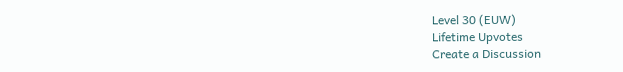Level 30 (EUW)
Lifetime Upvotes
Create a Discussion